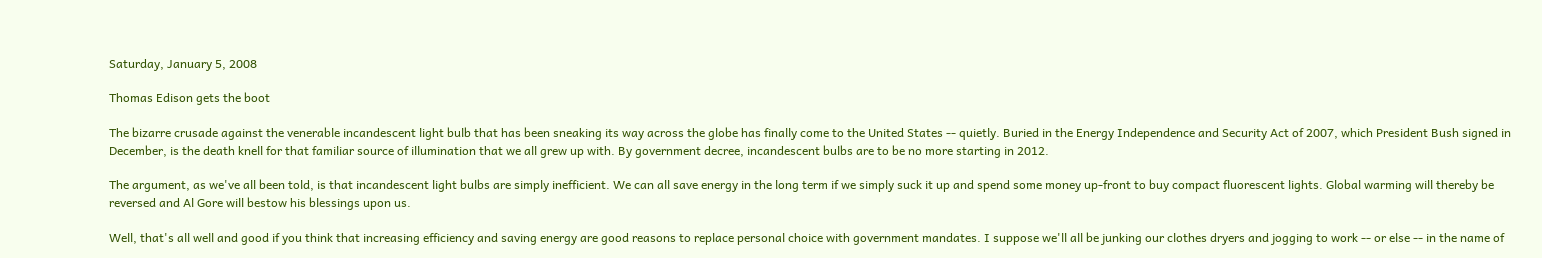Saturday, January 5, 2008

Thomas Edison gets the boot

The bizarre crusade against the venerable incandescent light bulb that has been sneaking its way across the globe has finally come to the United States -- quietly. Buried in the Energy Independence and Security Act of 2007, which President Bush signed in December, is the death knell for that familiar source of illumination that we all grew up with. By government decree, incandescent bulbs are to be no more starting in 2012.

The argument, as we've all been told, is that incandescent light bulbs are simply inefficient. We can all save energy in the long term if we simply suck it up and spend some money up-front to buy compact fluorescent lights. Global warming will thereby be reversed and Al Gore will bestow his blessings upon us.

Well, that's all well and good if you think that increasing efficiency and saving energy are good reasons to replace personal choice with government mandates. I suppose we'll all be junking our clothes dryers and jogging to work -- or else -- in the name of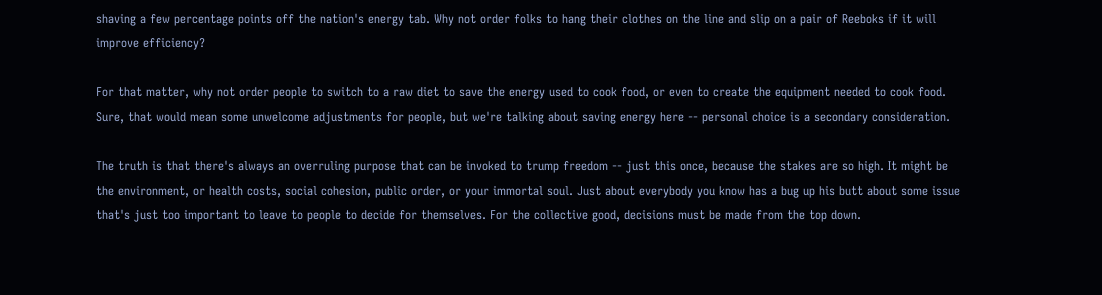shaving a few percentage points off the nation's energy tab. Why not order folks to hang their clothes on the line and slip on a pair of Reeboks if it will improve efficiency?

For that matter, why not order people to switch to a raw diet to save the energy used to cook food, or even to create the equipment needed to cook food. Sure, that would mean some unwelcome adjustments for people, but we're talking about saving energy here -- personal choice is a secondary consideration.

The truth is that there's always an overruling purpose that can be invoked to trump freedom -- just this once, because the stakes are so high. It might be the environment, or health costs, social cohesion, public order, or your immortal soul. Just about everybody you know has a bug up his butt about some issue that's just too important to leave to people to decide for themselves. For the collective good, decisions must be made from the top down.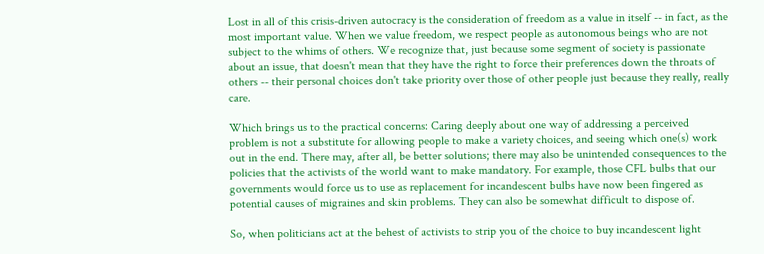Lost in all of this crisis-driven autocracy is the consideration of freedom as a value in itself -- in fact, as the most important value. When we value freedom, we respect people as autonomous beings who are not subject to the whims of others. We recognize that, just because some segment of society is passionate about an issue, that doesn't mean that they have the right to force their preferences down the throats of others -- their personal choices don't take priority over those of other people just because they really, really care.

Which brings us to the practical concerns: Caring deeply about one way of addressing a perceived problem is not a substitute for allowing people to make a variety choices, and seeing which one(s) work out in the end. There may, after all, be better solutions; there may also be unintended consequences to the policies that the activists of the world want to make mandatory. For example, those CFL bulbs that our governments would force us to use as replacement for incandescent bulbs have now been fingered as potential causes of migraines and skin problems. They can also be somewhat difficult to dispose of.

So, when politicians act at the behest of activists to strip you of the choice to buy incandescent light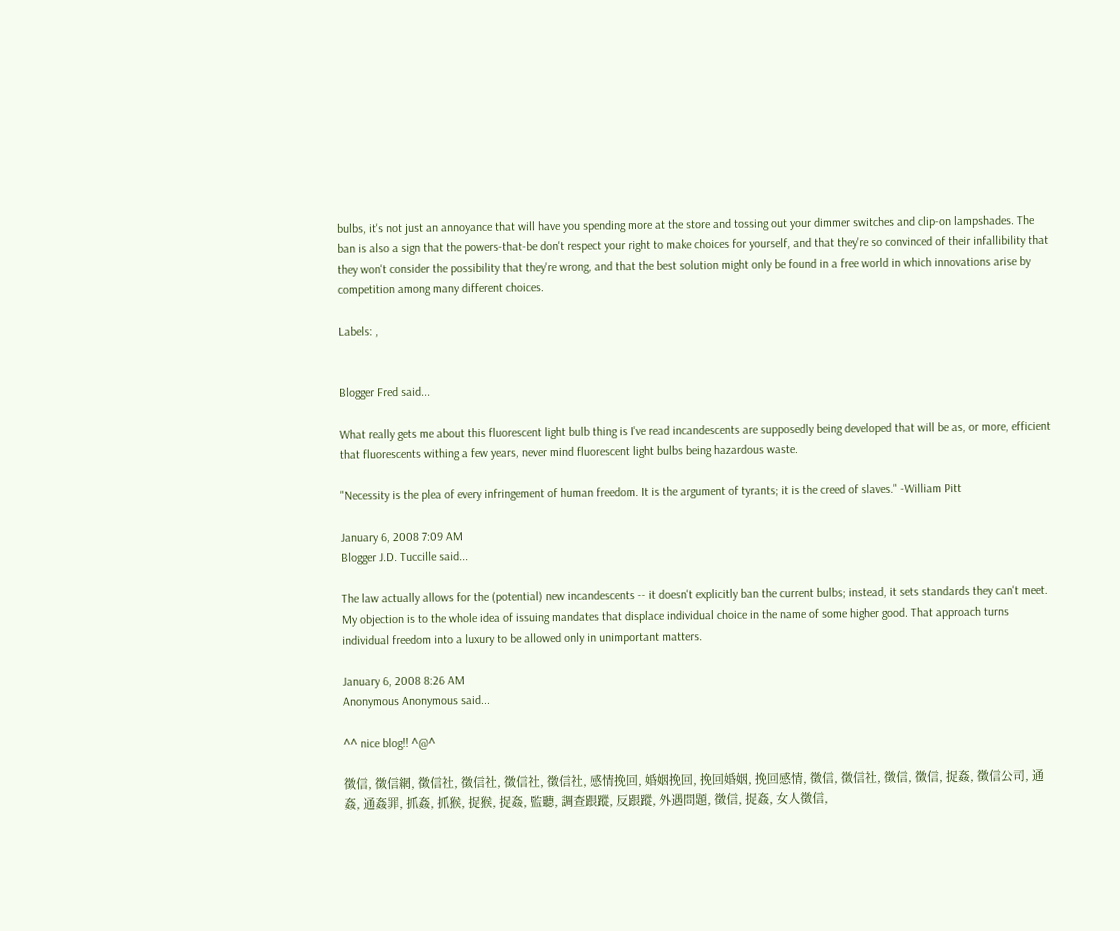bulbs, it's not just an annoyance that will have you spending more at the store and tossing out your dimmer switches and clip-on lampshades. The ban is also a sign that the powers-that-be don't respect your right to make choices for yourself, and that they're so convinced of their infallibility that they won't consider the possibility that they're wrong, and that the best solution might only be found in a free world in which innovations arise by competition among many different choices.

Labels: ,


Blogger Fred said...

What really gets me about this fluorescent light bulb thing is I've read incandescents are supposedly being developed that will be as, or more, efficient that fluorescents withing a few years, never mind fluorescent light bulbs being hazardous waste.

"Necessity is the plea of every infringement of human freedom. It is the argument of tyrants; it is the creed of slaves." -William Pitt

January 6, 2008 7:09 AM
Blogger J.D. Tuccille said...

The law actually allows for the (potential) new incandescents -- it doesn't explicitly ban the current bulbs; instead, it sets standards they can't meet. My objection is to the whole idea of issuing mandates that displace individual choice in the name of some higher good. That approach turns individual freedom into a luxury to be allowed only in unimportant matters.

January 6, 2008 8:26 AM
Anonymous Anonymous said...

^^ nice blog!! ^@^

徵信, 徵信網, 徵信社, 徵信社, 徵信社, 徵信社, 感情挽回, 婚姻挽回, 挽回婚姻, 挽回感情, 徵信, 徵信社, 徵信, 徵信, 捉姦, 徵信公司, 通姦, 通姦罪, 抓姦, 抓猴, 捉猴, 捉姦, 監聽, 調查跟蹤, 反跟蹤, 外遇問題, 徵信, 捉姦, 女人徵信,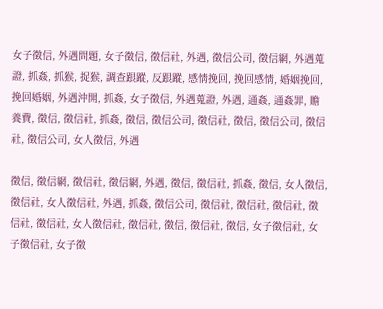女子徵信, 外遇問題, 女子徵信, 徵信社, 外遇, 徵信公司, 徵信網, 外遇蒐證, 抓姦, 抓猴, 捉猴, 調查跟蹤, 反跟蹤, 感情挽回, 挽回感情, 婚姻挽回, 挽回婚姻, 外遇沖開, 抓姦, 女子徵信, 外遇蒐證, 外遇, 通姦, 通姦罪, 贍養費, 徵信, 徵信社, 抓姦, 徵信, 徵信公司, 徵信社, 徵信, 徵信公司, 徵信社, 徵信公司, 女人徵信, 外遇

徵信, 徵信網, 徵信社, 徵信網, 外遇, 徵信, 徵信社, 抓姦, 徵信, 女人徵信, 徵信社, 女人徵信社, 外遇, 抓姦, 徵信公司, 徵信社, 徵信社, 徵信社, 徵信社, 徵信社, 女人徵信社, 徵信社, 徵信, 徵信社, 徵信, 女子徵信社, 女子徵信社, 女子徵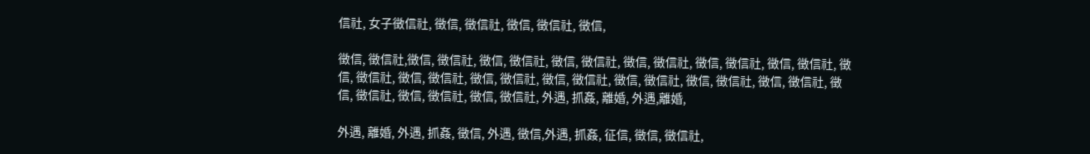信社, 女子徵信社, 徵信, 徵信社, 徵信, 徵信社, 徵信,

徵信, 徵信社,徵信, 徵信社, 徵信, 徵信社, 徵信, 徵信社, 徵信, 徵信社, 徵信, 徵信社, 徵信, 徵信社, 徵信, 徵信社, 徵信, 徵信社, 徵信, 徵信社, 徵信, 徵信社, 徵信, 徵信社, 徵信, 徵信社, 徵信, 徵信社, 徵信, 徵信社, 徵信, 徵信社, 徵信, 徵信社, 外遇, 抓姦, 離婚, 外遇,離婚,

外遇, 離婚, 外遇, 抓姦, 徵信, 外遇, 徵信,外遇, 抓姦, 征信, 徵信, 徵信社,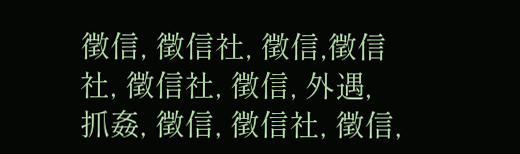徵信, 徵信社, 徵信,徵信社, 徵信社, 徵信, 外遇, 抓姦, 徵信, 徵信社, 徵信,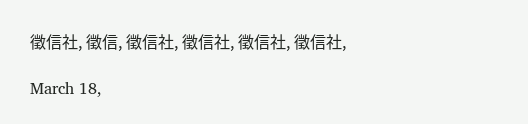徵信社, 徵信, 徵信社, 徵信社, 徵信社, 徵信社,

March 18,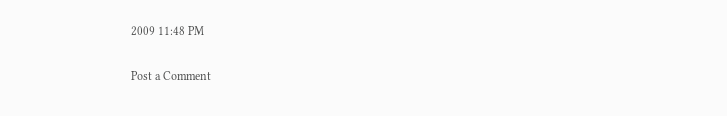2009 11:48 PM

Post a Comment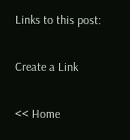Links to this post:

Create a Link

<< Home